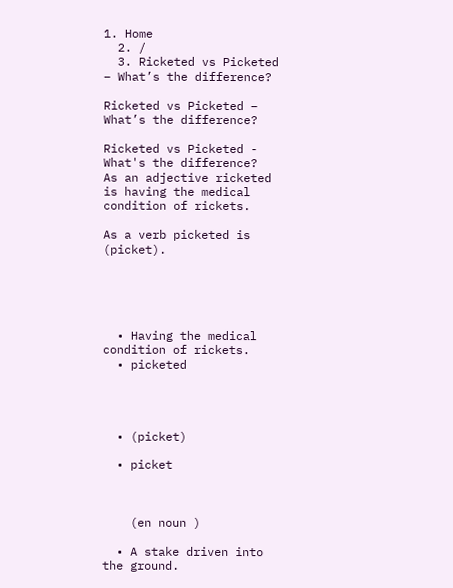1. Home
  2. /
  3. Ricketed vs Picketed – What’s the difference?

Ricketed vs Picketed – What’s the difference?

Ricketed vs Picketed - What's the difference?
As an adjective ricketed is having the medical condition of rickets.

As a verb picketed is (picket).





  • Having the medical condition of rickets.
  • picketed




  • (picket)

  • picket



    (en noun )

  • A stake driven into the ground.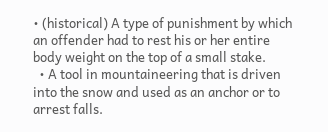• (historical) A type of punishment by which an offender had to rest his or her entire body weight on the top of a small stake.
  • A tool in mountaineering that is driven into the snow and used as an anchor or to arrest falls.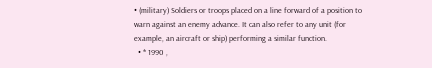• (military) Soldiers or troops placed on a line forward of a position to warn against an enemy advance. It can also refer to any unit (for example, an aircraft or ship) performing a similar function.
  • * 1990 ,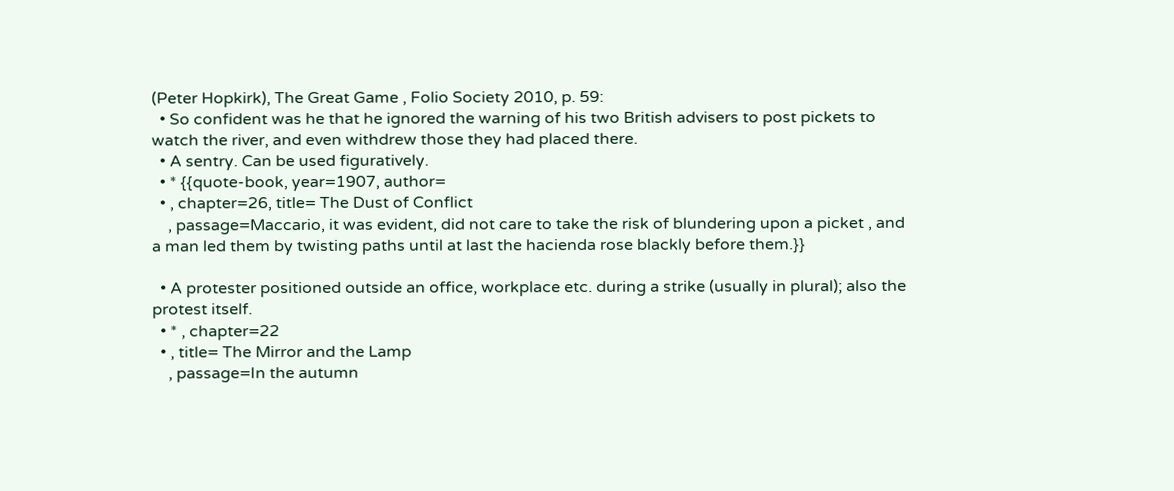(Peter Hopkirk), The Great Game , Folio Society 2010, p. 59:
  • So confident was he that he ignored the warning of his two British advisers to post pickets to watch the river, and even withdrew those they had placed there.
  • A sentry. Can be used figuratively.
  • * {{quote-book, year=1907, author=
  • , chapter=26, title= The Dust of Conflict
    , passage=Maccario, it was evident, did not care to take the risk of blundering upon a picket , and a man led them by twisting paths until at last the hacienda rose blackly before them.}}

  • A protester positioned outside an office, workplace etc. during a strike (usually in plural); also the protest itself.
  • * , chapter=22
  • , title= The Mirror and the Lamp
    , passage=In the autumn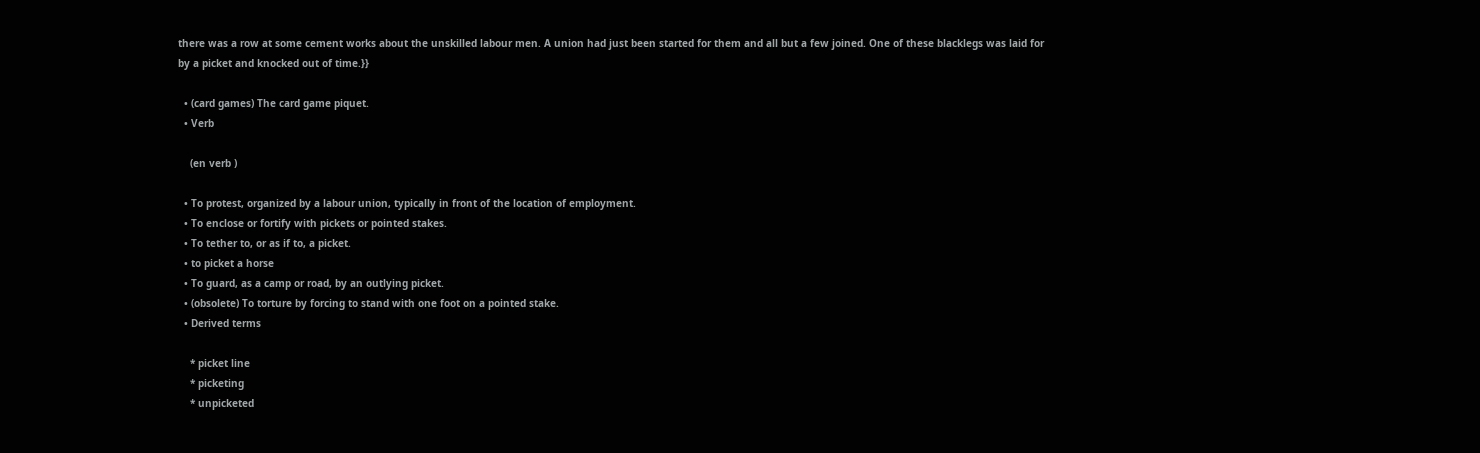there was a row at some cement works about the unskilled labour men. A union had just been started for them and all but a few joined. One of these blacklegs was laid for by a picket and knocked out of time.}}

  • (card games) The card game piquet.
  • Verb

    (en verb )

  • To protest, organized by a labour union, typically in front of the location of employment.
  • To enclose or fortify with pickets or pointed stakes.
  • To tether to, or as if to, a picket.
  • to picket a horse
  • To guard, as a camp or road, by an outlying picket.
  • (obsolete) To torture by forcing to stand with one foot on a pointed stake.
  • Derived terms

    * picket line
    * picketing
    * unpicketed